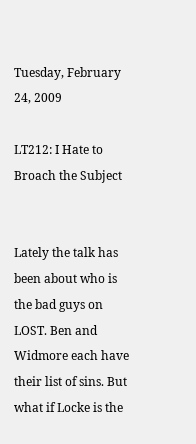Tuesday, February 24, 2009

LT212: I Hate to Broach the Subject


Lately the talk has been about who is the bad guys on LOST. Ben and Widmore each have their list of sins. But what if Locke is the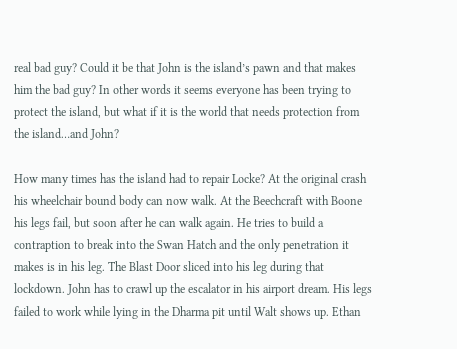real bad guy? Could it be that John is the island’s pawn and that makes him the bad guy? In other words it seems everyone has been trying to protect the island, but what if it is the world that needs protection from the island…and John?

How many times has the island had to repair Locke? At the original crash his wheelchair bound body can now walk. At the Beechcraft with Boone his legs fail, but soon after he can walk again. He tries to build a contraption to break into the Swan Hatch and the only penetration it makes is in his leg. The Blast Door sliced into his leg during that lockdown. John has to crawl up the escalator in his airport dream. His legs failed to work while lying in the Dharma pit until Walt shows up. Ethan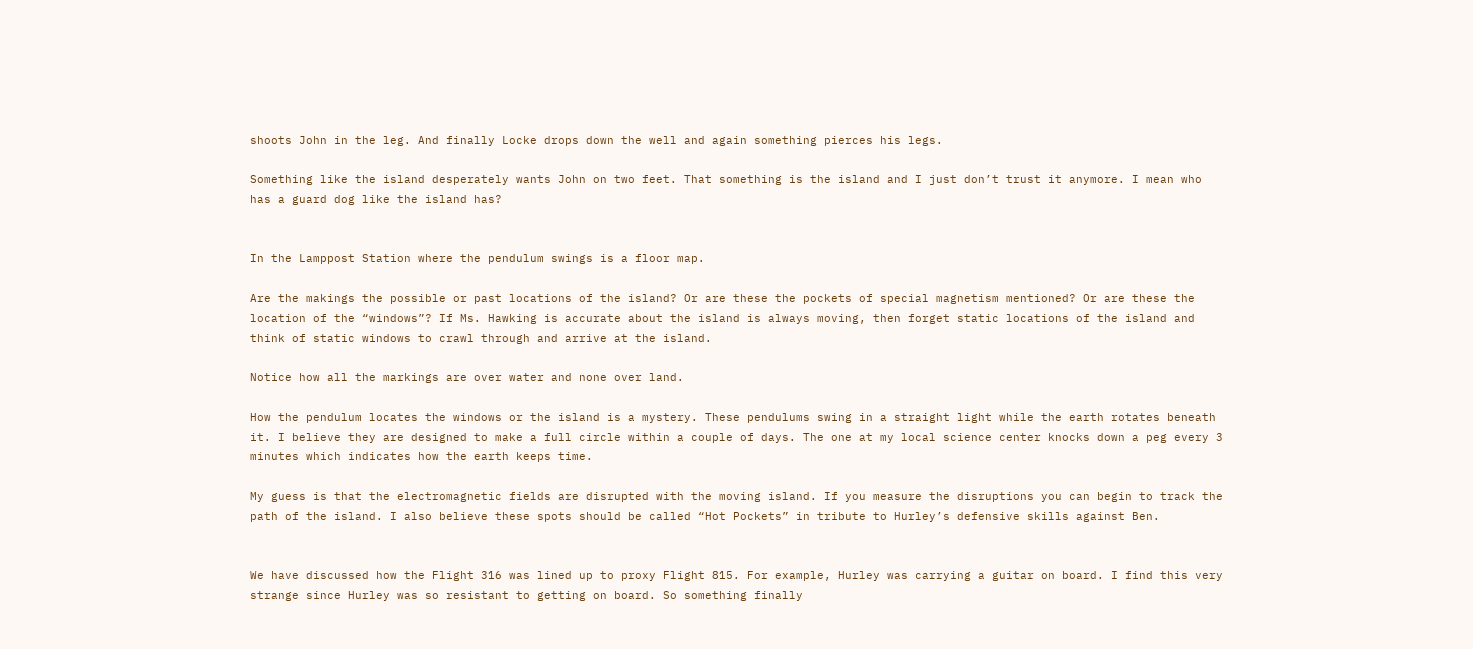shoots John in the leg. And finally Locke drops down the well and again something pierces his legs.

Something like the island desperately wants John on two feet. That something is the island and I just don’t trust it anymore. I mean who has a guard dog like the island has?


In the Lamppost Station where the pendulum swings is a floor map.

Are the makings the possible or past locations of the island? Or are these the pockets of special magnetism mentioned? Or are these the location of the “windows”? If Ms. Hawking is accurate about the island is always moving, then forget static locations of the island and think of static windows to crawl through and arrive at the island.

Notice how all the markings are over water and none over land.

How the pendulum locates the windows or the island is a mystery. These pendulums swing in a straight light while the earth rotates beneath it. I believe they are designed to make a full circle within a couple of days. The one at my local science center knocks down a peg every 3 minutes which indicates how the earth keeps time.

My guess is that the electromagnetic fields are disrupted with the moving island. If you measure the disruptions you can begin to track the path of the island. I also believe these spots should be called “Hot Pockets” in tribute to Hurley’s defensive skills against Ben.


We have discussed how the Flight 316 was lined up to proxy Flight 815. For example, Hurley was carrying a guitar on board. I find this very strange since Hurley was so resistant to getting on board. So something finally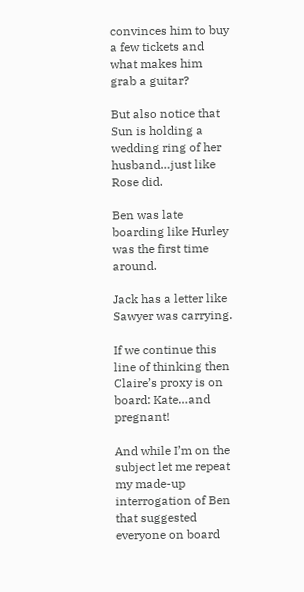convinces him to buy a few tickets and what makes him grab a guitar?

But also notice that Sun is holding a wedding ring of her husband…just like Rose did.

Ben was late boarding like Hurley was the first time around.

Jack has a letter like Sawyer was carrying.

If we continue this line of thinking then Claire’s proxy is on board: Kate…and pregnant!

And while I’m on the subject let me repeat my made-up interrogation of Ben that suggested everyone on board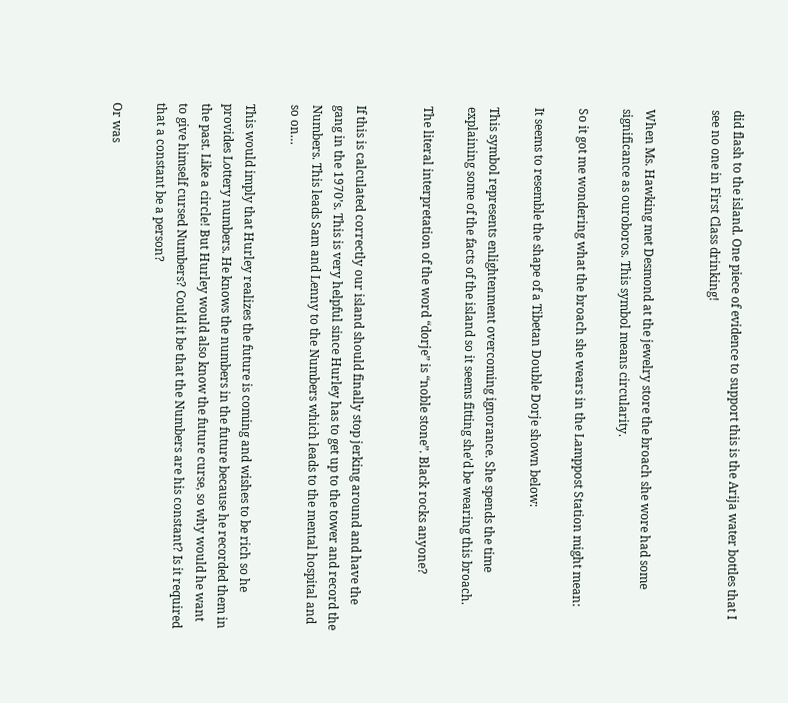did flash to the island. One piece of evidence to support this is the Arija water bottles that I see no one in First Class drinking!


When Ms. Hawking met Desmond at the jewelry store the broach she wore had some significance as ouroboros. This symbol means circularity.

So it got me wondering what the broach she wears in the Lamppost Station might mean:

It seems to resemble the shape of a Tibetan Double Dorje shown below:

This symbol represents enlightenment overcoming ignorance. She spends the time explaining some of the facts of the island so it seems fitting she'd be wearing this broach.

The literal interpretation of the word “dorje” is “noble stone”. Black rocks anyone?


If this is calculated correctly our island should finally stop jerking around and have the gang in the 1970’s. This is very helpful since Hurley has to get up to the tower and record the Numbers. This leads Sam and Lenny to the Numbers which leads to the mental hospital and so on…

This would imply that Hurley realizes the future is coming and wishes to be rich so he provides Lottery numbers. He knows the numbers in the future because he recorded them in the past. Like a circle! But Hurley would also know the future curse, so why would he want to give himself cursed Numbers? Could it be that the Numbers are his constant? Is it required that a constant be a person?

Or was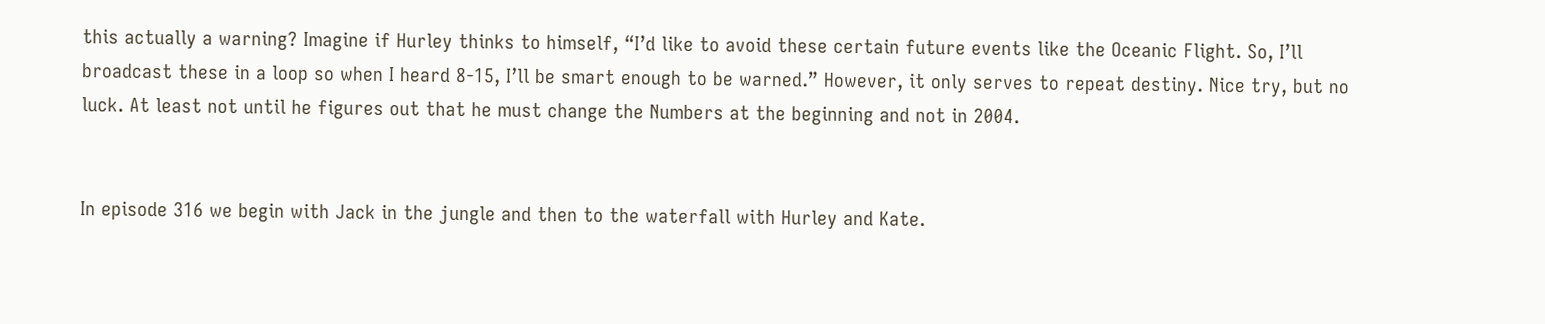this actually a warning? Imagine if Hurley thinks to himself, “I’d like to avoid these certain future events like the Oceanic Flight. So, I’ll broadcast these in a loop so when I heard 8-15, I’ll be smart enough to be warned.” However, it only serves to repeat destiny. Nice try, but no luck. At least not until he figures out that he must change the Numbers at the beginning and not in 2004.


In episode 316 we begin with Jack in the jungle and then to the waterfall with Hurley and Kate.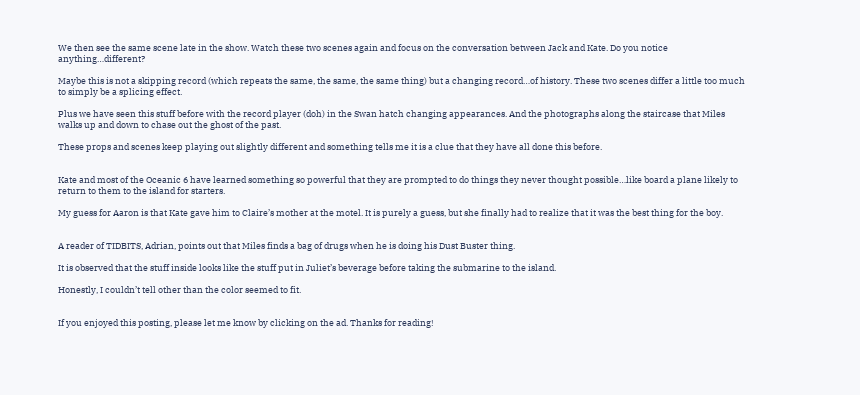We then see the same scene late in the show. Watch these two scenes again and focus on the conversation between Jack and Kate. Do you notice anything…different?

Maybe this is not a skipping record (which repeats the same, the same, the same thing) but a changing record…of history. These two scenes differ a little too much to simply be a splicing effect.

Plus we have seen this stuff before with the record player (doh) in the Swan hatch changing appearances. And the photographs along the staircase that Miles walks up and down to chase out the ghost of the past.

These props and scenes keep playing out slightly different and something tells me it is a clue that they have all done this before.


Kate and most of the Oceanic 6 have learned something so powerful that they are prompted to do things they never thought possible…like board a plane likely to return to them to the island for starters.

My guess for Aaron is that Kate gave him to Claire’s mother at the motel. It is purely a guess, but she finally had to realize that it was the best thing for the boy.


A reader of TIDBITS, Adrian, points out that Miles finds a bag of drugs when he is doing his Dust Buster thing.

It is observed that the stuff inside looks like the stuff put in Juliet’s beverage before taking the submarine to the island.

Honestly, I couldn’t tell other than the color seemed to fit.


If you enjoyed this posting, please let me know by clicking on the ad. Thanks for reading!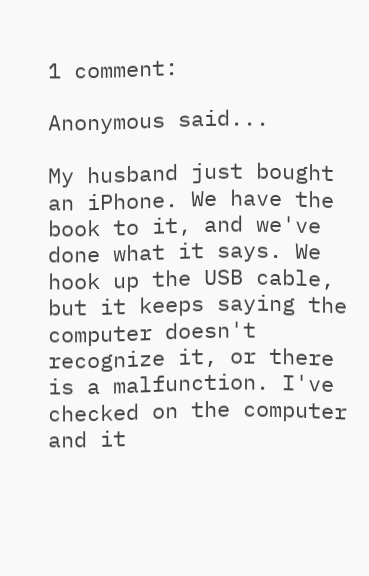1 comment:

Anonymous said...

My husband just bought an iPhone. We have the book to it, and we've done what it says. We hook up the USB cable, but it keeps saying the computer doesn't recognize it, or there is a malfunction. I've checked on the computer and it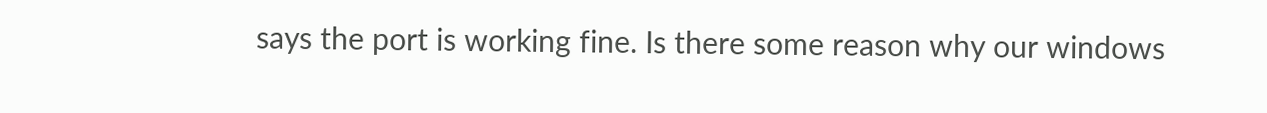says the port is working fine. Is there some reason why our windows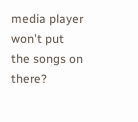media player won't put the songs on there?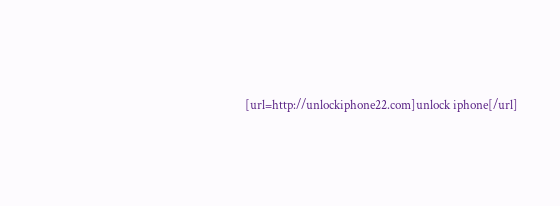[url=http://unlockiphone22.com]unlock iphone[/url]